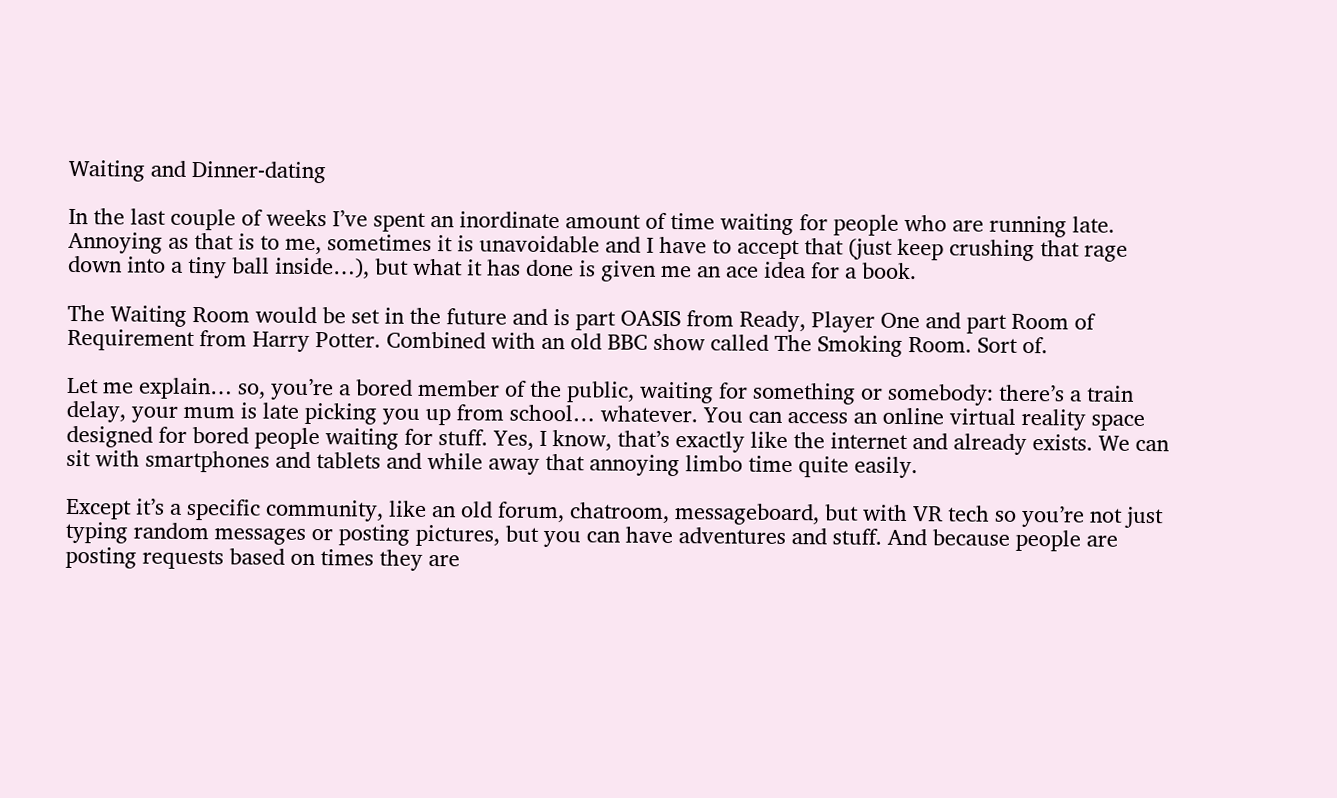Waiting and Dinner-dating

In the last couple of weeks I’ve spent an inordinate amount of time waiting for people who are running late. Annoying as that is to me, sometimes it is unavoidable and I have to accept that (just keep crushing that rage down into a tiny ball inside…), but what it has done is given me an ace idea for a book.

The Waiting Room would be set in the future and is part OASIS from Ready, Player One and part Room of Requirement from Harry Potter. Combined with an old BBC show called The Smoking Room. Sort of.

Let me explain… so, you’re a bored member of the public, waiting for something or somebody: there’s a train delay, your mum is late picking you up from school… whatever. You can access an online virtual reality space designed for bored people waiting for stuff. Yes, I know, that’s exactly like the internet and already exists. We can sit with smartphones and tablets and while away that annoying limbo time quite easily.

Except it’s a specific community, like an old forum, chatroom, messageboard, but with VR tech so you’re not just typing random messages or posting pictures, but you can have adventures and stuff. And because people are posting requests based on times they are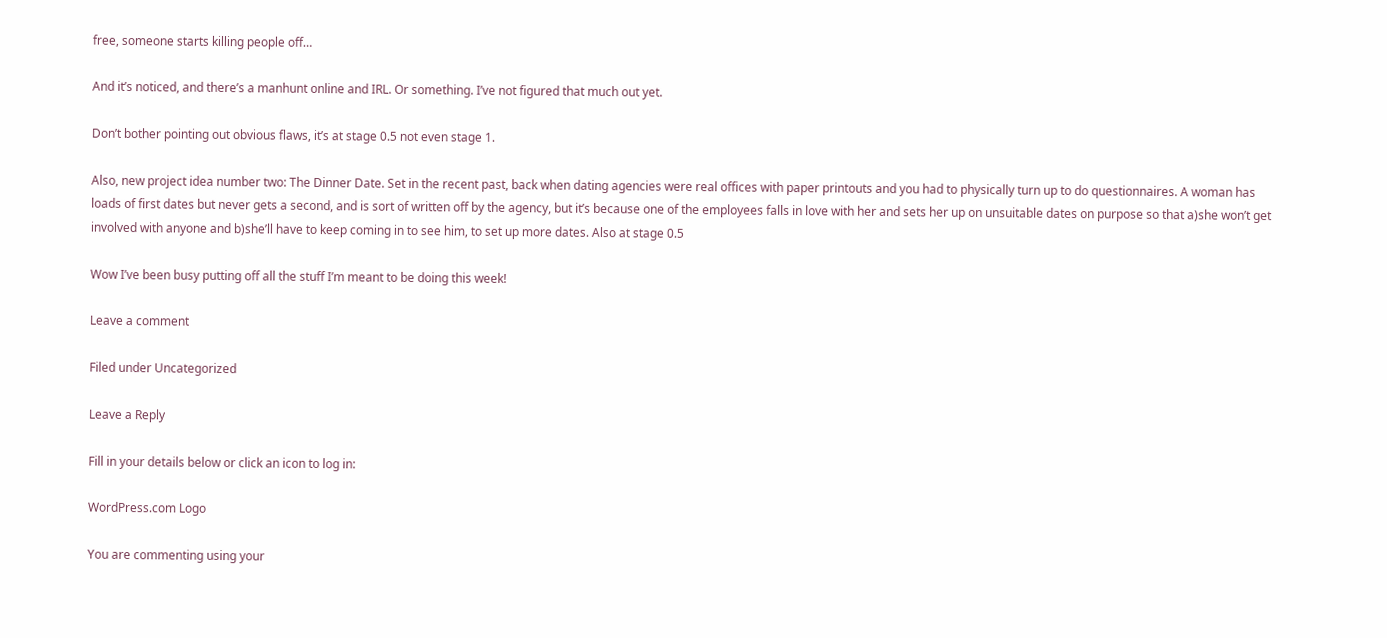free, someone starts killing people off…

And it’s noticed, and there’s a manhunt online and IRL. Or something. I’ve not figured that much out yet.

Don’t bother pointing out obvious flaws, it’s at stage 0.5 not even stage 1.

Also, new project idea number two: The Dinner Date. Set in the recent past, back when dating agencies were real offices with paper printouts and you had to physically turn up to do questionnaires. A woman has loads of first dates but never gets a second, and is sort of written off by the agency, but it’s because one of the employees falls in love with her and sets her up on unsuitable dates on purpose so that a)she won’t get involved with anyone and b)she’ll have to keep coming in to see him, to set up more dates. Also at stage 0.5

Wow I’ve been busy putting off all the stuff I’m meant to be doing this week!

Leave a comment

Filed under Uncategorized

Leave a Reply

Fill in your details below or click an icon to log in:

WordPress.com Logo

You are commenting using your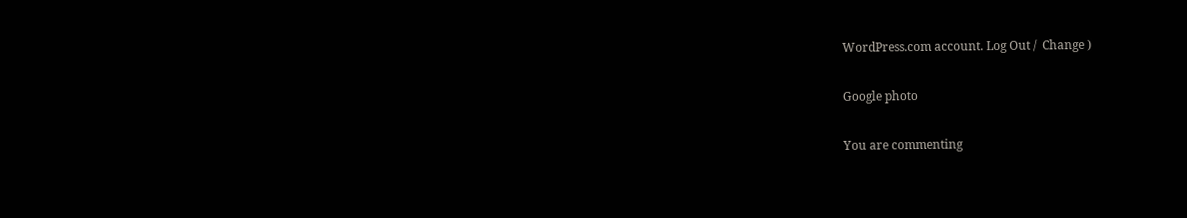WordPress.com account. Log Out /  Change )

Google photo

You are commenting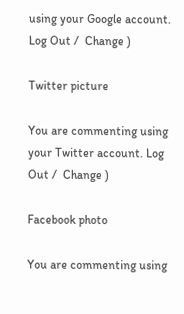using your Google account. Log Out /  Change )

Twitter picture

You are commenting using your Twitter account. Log Out /  Change )

Facebook photo

You are commenting using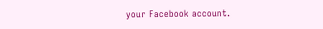your Facebook account.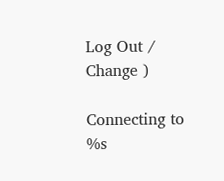Log Out /  Change )

Connecting to %s